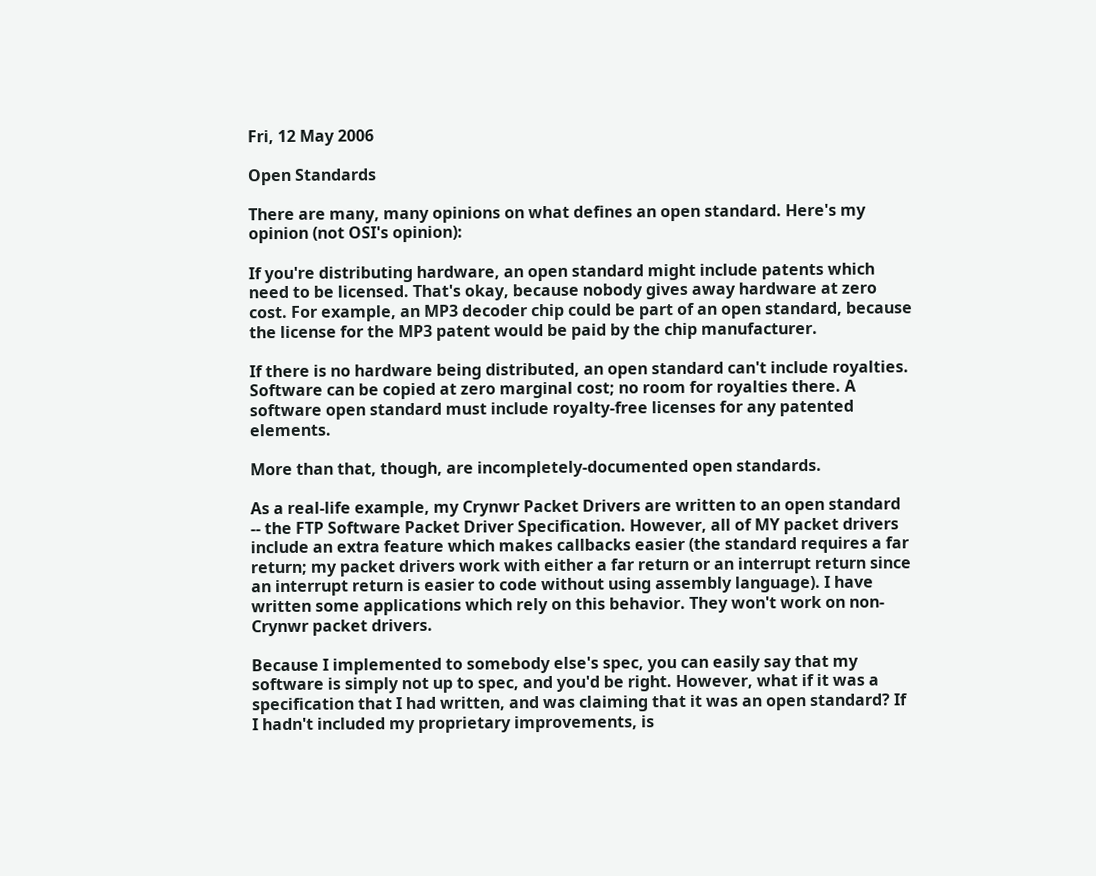Fri, 12 May 2006

Open Standards

There are many, many opinions on what defines an open standard. Here's my opinion (not OSI's opinion):

If you're distributing hardware, an open standard might include patents which need to be licensed. That's okay, because nobody gives away hardware at zero cost. For example, an MP3 decoder chip could be part of an open standard, because the license for the MP3 patent would be paid by the chip manufacturer.

If there is no hardware being distributed, an open standard can't include royalties. Software can be copied at zero marginal cost; no room for royalties there. A software open standard must include royalty-free licenses for any patented elements.

More than that, though, are incompletely-documented open standards.

As a real-life example, my Crynwr Packet Drivers are written to an open standard -- the FTP Software Packet Driver Specification. However, all of MY packet drivers include an extra feature which makes callbacks easier (the standard requires a far return; my packet drivers work with either a far return or an interrupt return since an interrupt return is easier to code without using assembly language). I have written some applications which rely on this behavior. They won't work on non-Crynwr packet drivers.

Because I implemented to somebody else's spec, you can easily say that my software is simply not up to spec, and you'd be right. However, what if it was a specification that I had written, and was claiming that it was an open standard? If I hadn't included my proprietary improvements, is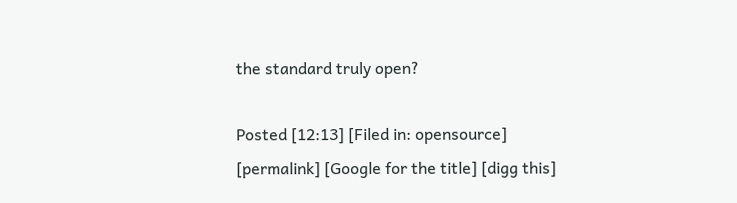the standard truly open?

Posted [12:13] [Filed in: opensource] [permalink] [Google for the title] [digg this]